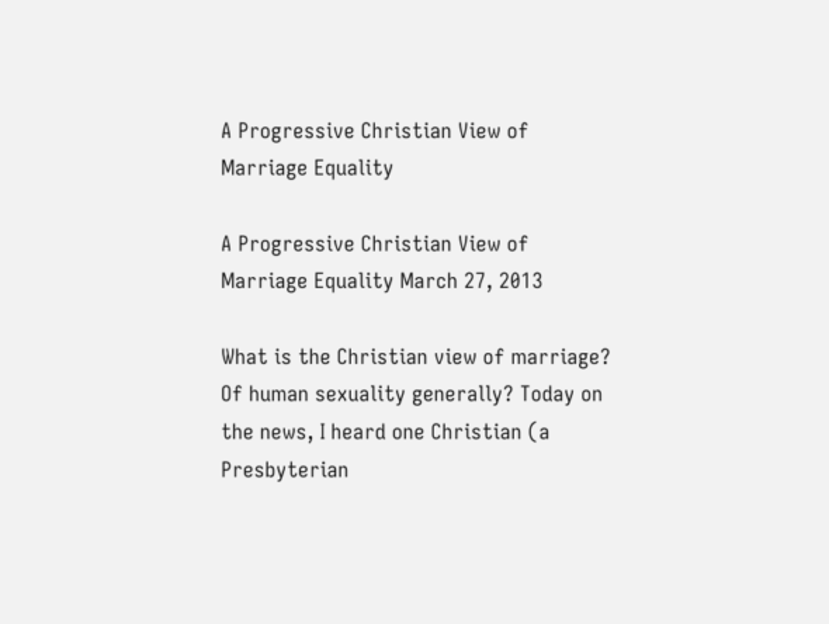A Progressive Christian View of Marriage Equality

A Progressive Christian View of Marriage Equality March 27, 2013

What is the Christian view of marriage? Of human sexuality generally? Today on the news, I heard one Christian (a Presbyterian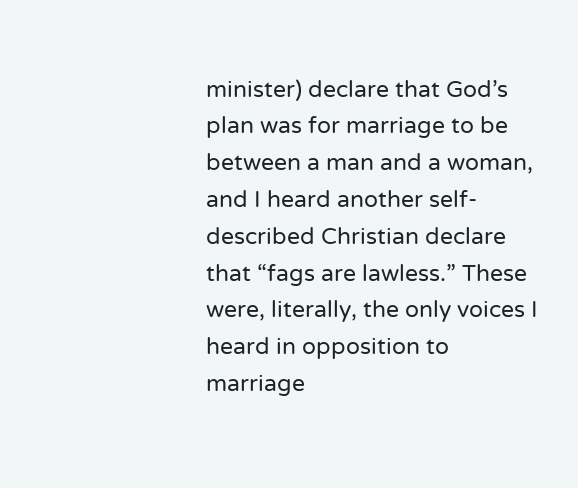minister) declare that God’s plan was for marriage to be between a man and a woman, and I heard another self-described Christian declare that “fags are lawless.” These were, literally, the only voices I heard in opposition to marriage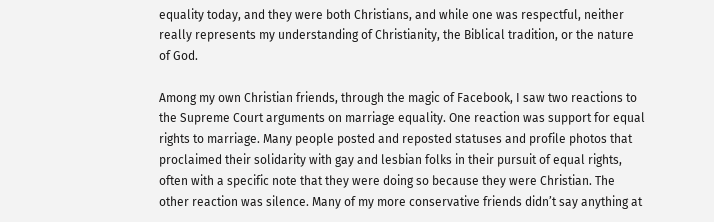equality today, and they were both Christians, and while one was respectful, neither really represents my understanding of Christianity, the Biblical tradition, or the nature of God.

Among my own Christian friends, through the magic of Facebook, I saw two reactions to the Supreme Court arguments on marriage equality. One reaction was support for equal rights to marriage. Many people posted and reposted statuses and profile photos that proclaimed their solidarity with gay and lesbian folks in their pursuit of equal rights, often with a specific note that they were doing so because they were Christian. The other reaction was silence. Many of my more conservative friends didn’t say anything at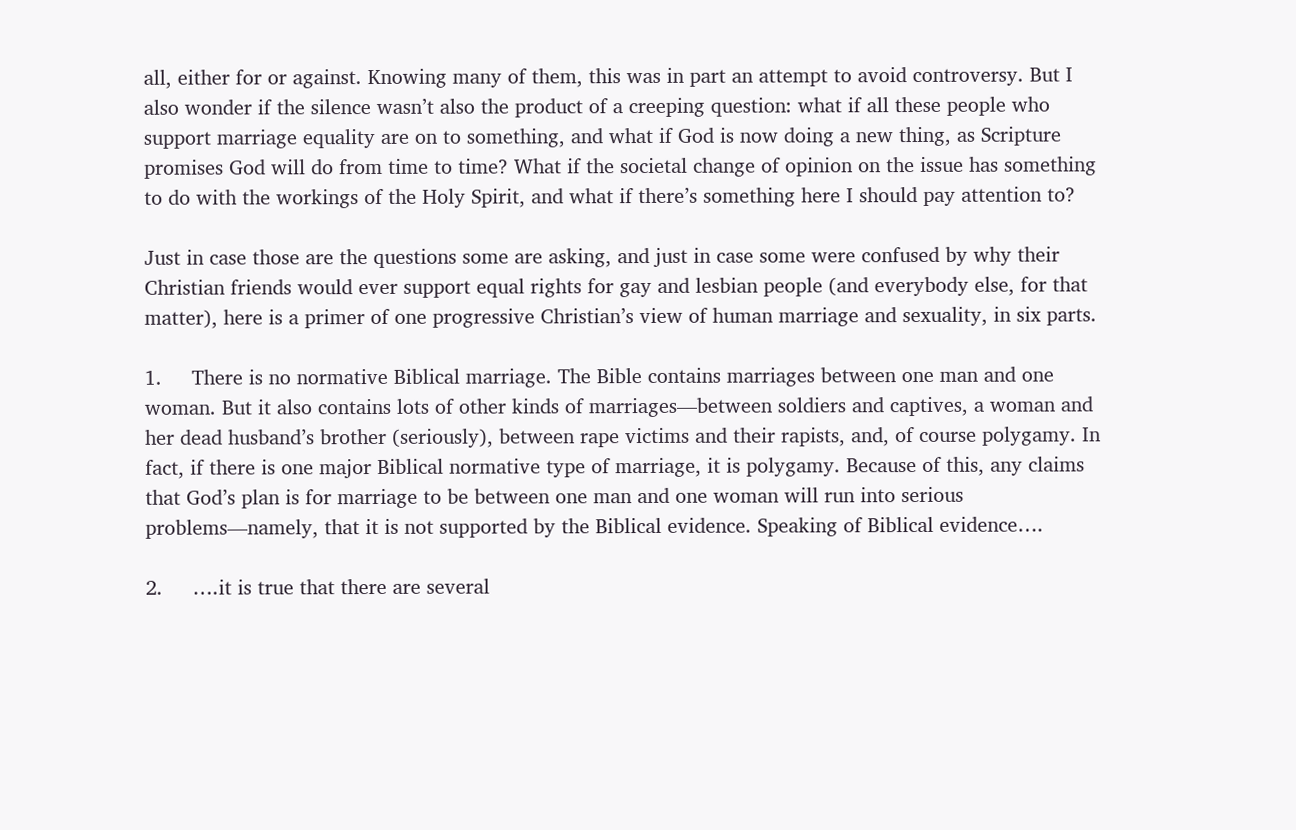all, either for or against. Knowing many of them, this was in part an attempt to avoid controversy. But I also wonder if the silence wasn’t also the product of a creeping question: what if all these people who support marriage equality are on to something, and what if God is now doing a new thing, as Scripture promises God will do from time to time? What if the societal change of opinion on the issue has something to do with the workings of the Holy Spirit, and what if there’s something here I should pay attention to?

Just in case those are the questions some are asking, and just in case some were confused by why their Christian friends would ever support equal rights for gay and lesbian people (and everybody else, for that matter), here is a primer of one progressive Christian’s view of human marriage and sexuality, in six parts.

1.     There is no normative Biblical marriage. The Bible contains marriages between one man and one woman. But it also contains lots of other kinds of marriages—between soldiers and captives, a woman and her dead husband’s brother (seriously), between rape victims and their rapists, and, of course polygamy. In fact, if there is one major Biblical normative type of marriage, it is polygamy. Because of this, any claims that God’s plan is for marriage to be between one man and one woman will run into serious problems—namely, that it is not supported by the Biblical evidence. Speaking of Biblical evidence….

2.     ….it is true that there are several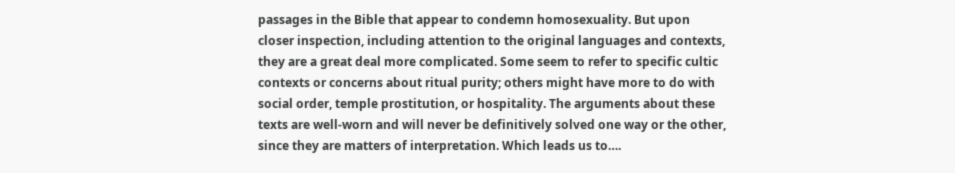passages in the Bible that appear to condemn homosexuality. But upon closer inspection, including attention to the original languages and contexts, they are a great deal more complicated. Some seem to refer to specific cultic contexts or concerns about ritual purity; others might have more to do with social order, temple prostitution, or hospitality. The arguments about these texts are well-worn and will never be definitively solved one way or the other, since they are matters of interpretation. Which leads us to….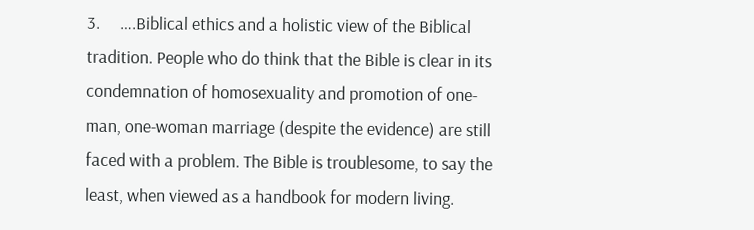3.     ….Biblical ethics and a holistic view of the Biblical tradition. People who do think that the Bible is clear in its condemnation of homosexuality and promotion of one-man, one-woman marriage (despite the evidence) are still faced with a problem. The Bible is troublesome, to say the least, when viewed as a handbook for modern living.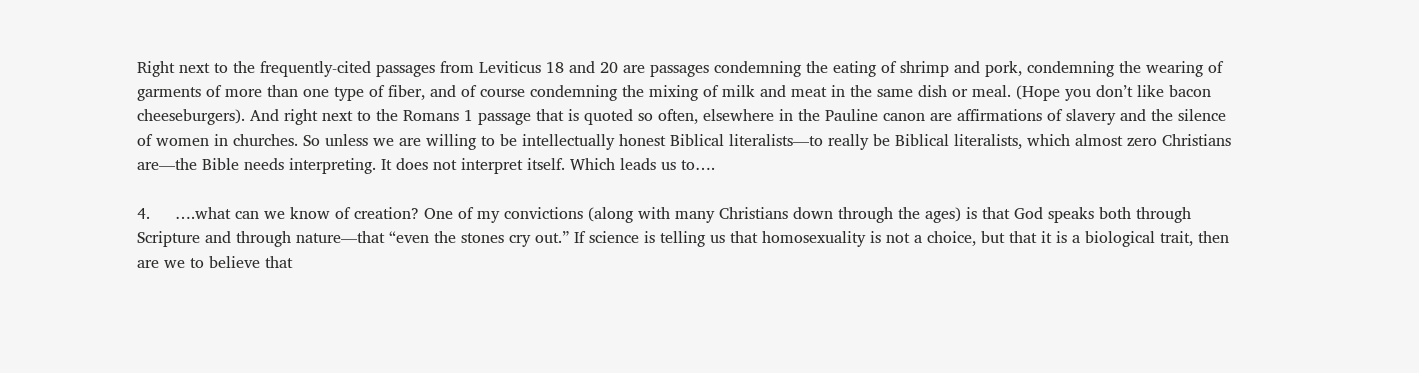Right next to the frequently-cited passages from Leviticus 18 and 20 are passages condemning the eating of shrimp and pork, condemning the wearing of garments of more than one type of fiber, and of course condemning the mixing of milk and meat in the same dish or meal. (Hope you don’t like bacon cheeseburgers). And right next to the Romans 1 passage that is quoted so often, elsewhere in the Pauline canon are affirmations of slavery and the silence of women in churches. So unless we are willing to be intellectually honest Biblical literalists—to really be Biblical literalists, which almost zero Christians are—the Bible needs interpreting. It does not interpret itself. Which leads us to….

4.     ….what can we know of creation? One of my convictions (along with many Christians down through the ages) is that God speaks both through Scripture and through nature—that “even the stones cry out.” If science is telling us that homosexuality is not a choice, but that it is a biological trait, then are we to believe that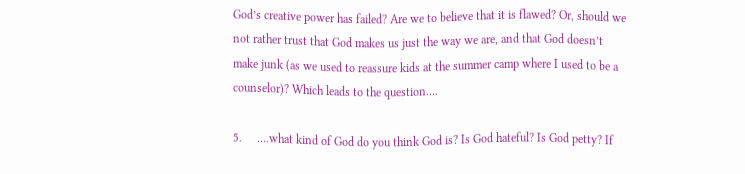God’s creative power has failed? Are we to believe that it is flawed? Or, should we not rather trust that God makes us just the way we are, and that God doesn’t make junk (as we used to reassure kids at the summer camp where I used to be a counselor)? Which leads to the question….

5.     ….what kind of God do you think God is? Is God hateful? Is God petty? If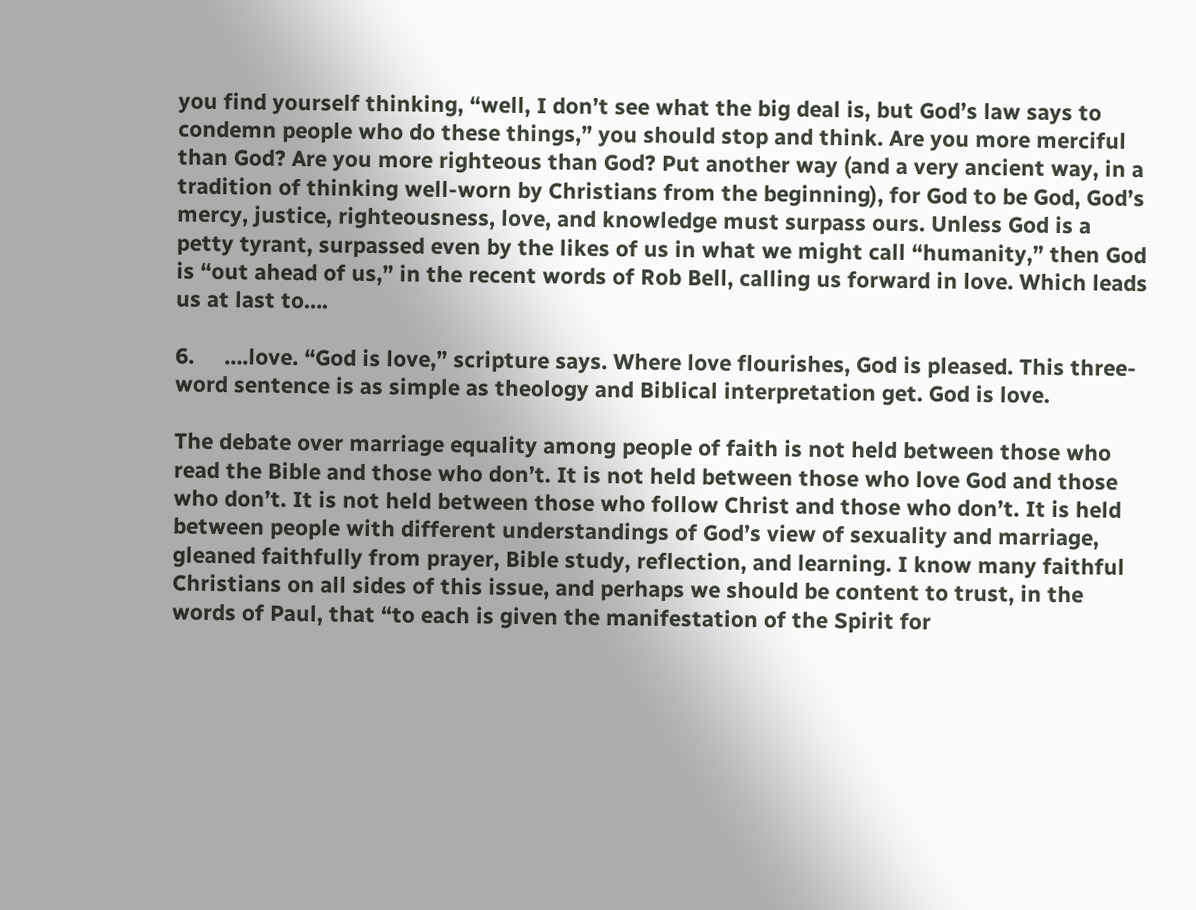you find yourself thinking, “well, I don’t see what the big deal is, but God’s law says to condemn people who do these things,” you should stop and think. Are you more merciful than God? Are you more righteous than God? Put another way (and a very ancient way, in a tradition of thinking well-worn by Christians from the beginning), for God to be God, God’s mercy, justice, righteousness, love, and knowledge must surpass ours. Unless God is a petty tyrant, surpassed even by the likes of us in what we might call “humanity,” then God is “out ahead of us,” in the recent words of Rob Bell, calling us forward in love. Which leads us at last to….

6.     ….love. “God is love,” scripture says. Where love flourishes, God is pleased. This three-word sentence is as simple as theology and Biblical interpretation get. God is love.

The debate over marriage equality among people of faith is not held between those who read the Bible and those who don’t. It is not held between those who love God and those who don’t. It is not held between those who follow Christ and those who don’t. It is held between people with different understandings of God’s view of sexuality and marriage, gleaned faithfully from prayer, Bible study, reflection, and learning. I know many faithful Christians on all sides of this issue, and perhaps we should be content to trust, in the words of Paul, that “to each is given the manifestation of the Spirit for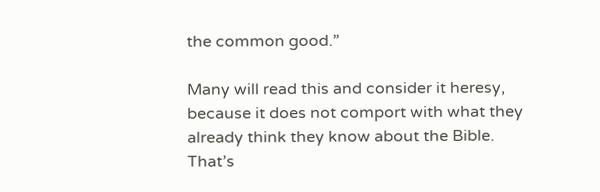the common good.”

Many will read this and consider it heresy, because it does not comport with what they already think they know about the Bible. That’s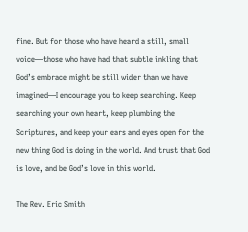fine. But for those who have heard a still, small voice—those who have had that subtle inkling that God’s embrace might be still wider than we have imagined—I encourage you to keep searching. Keep searching your own heart, keep plumbing the Scriptures, and keep your ears and eyes open for the new thing God is doing in the world. And trust that God is love, and be God’s love in this world.

The Rev. Eric Smith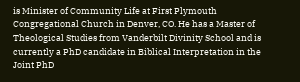is Minister of Community Life at First Plymouth Congregational Church in Denver, CO. He has a Master of Theological Studies from Vanderbilt Divinity School and is currently a PhD candidate in Biblical Interpretation in the Joint PhD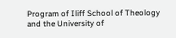Program of Iliff School of Theology and the University of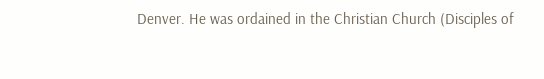Denver. He was ordained in the Christian Church (Disciples of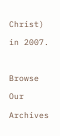Christ) in 2007.

Browse Our Archives